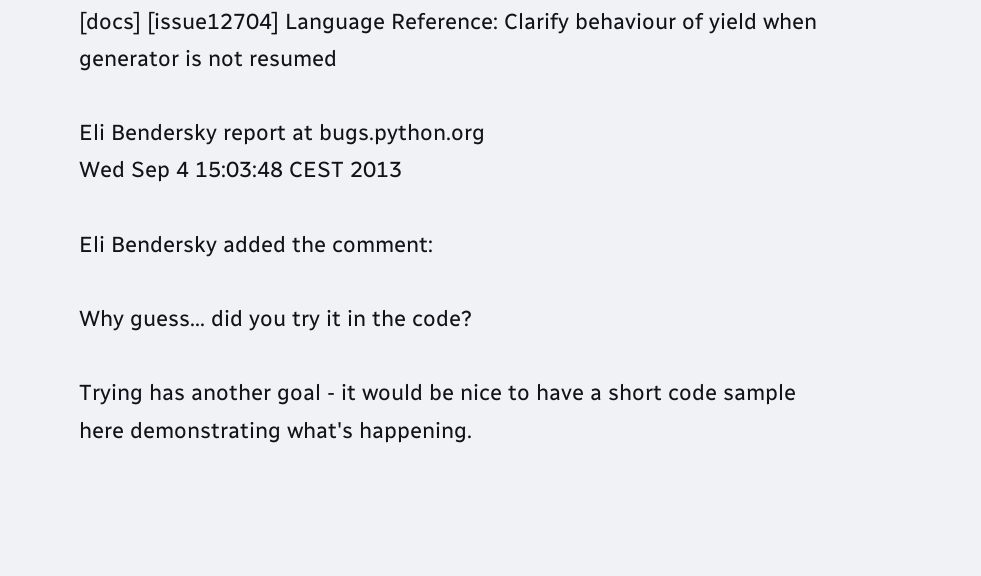[docs] [issue12704] Language Reference: Clarify behaviour of yield when generator is not resumed

Eli Bendersky report at bugs.python.org
Wed Sep 4 15:03:48 CEST 2013

Eli Bendersky added the comment:

Why guess... did you try it in the code?

Trying has another goal - it would be nice to have a short code sample here demonstrating what's happening.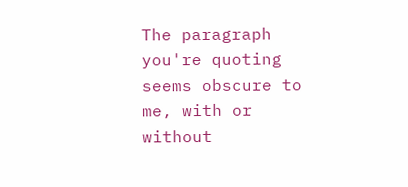The paragraph you're quoting seems obscure to me, with or without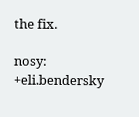the fix.

nosy: +eli.bendersky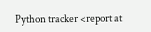Python tracker <report at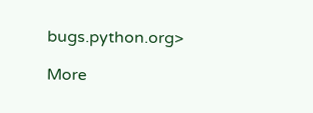bugs.python.org>

More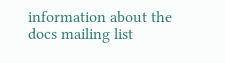information about the docs mailing list